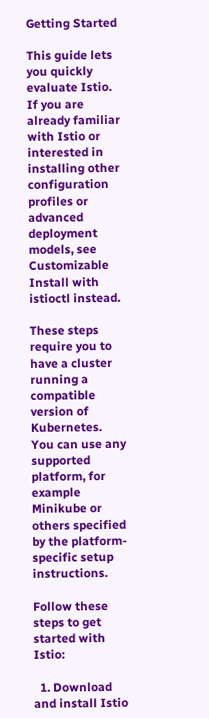Getting Started

This guide lets you quickly evaluate Istio. If you are already familiar with Istio or interested in installing other configuration profiles or advanced deployment models, see Customizable Install with istioctl instead.

These steps require you to have a cluster running a compatible version of Kubernetes. You can use any supported platform, for example Minikube or others specified by the platform-specific setup instructions.

Follow these steps to get started with Istio:

  1. Download and install Istio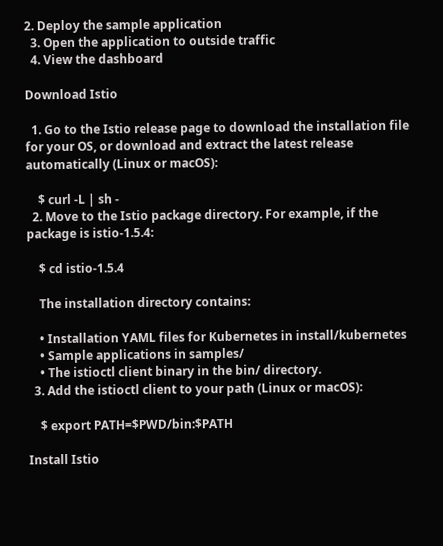2. Deploy the sample application
  3. Open the application to outside traffic
  4. View the dashboard

Download Istio

  1. Go to the Istio release page to download the installation file for your OS, or download and extract the latest release automatically (Linux or macOS):

    $ curl -L | sh -
  2. Move to the Istio package directory. For example, if the package is istio-1.5.4:

    $ cd istio-1.5.4

    The installation directory contains:

    • Installation YAML files for Kubernetes in install/kubernetes
    • Sample applications in samples/
    • The istioctl client binary in the bin/ directory.
  3. Add the istioctl client to your path (Linux or macOS):

    $ export PATH=$PWD/bin:$PATH

Install Istio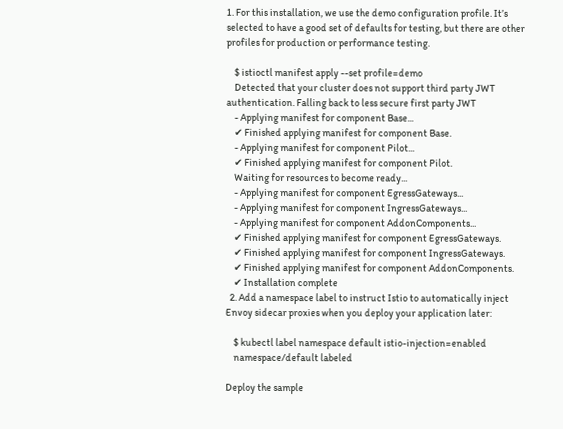1. For this installation, we use the demo configuration profile. It’s selected to have a good set of defaults for testing, but there are other profiles for production or performance testing.

    $ istioctl manifest apply --set profile=demo
    Detected that your cluster does not support third party JWT authentication. Falling back to less secure first party JWT
    - Applying manifest for component Base...
    ✔ Finished applying manifest for component Base.
    - Applying manifest for component Pilot...
    ✔ Finished applying manifest for component Pilot.
    Waiting for resources to become ready...
    - Applying manifest for component EgressGateways...
    - Applying manifest for component IngressGateways...
    - Applying manifest for component AddonComponents...
    ✔ Finished applying manifest for component EgressGateways.
    ✔ Finished applying manifest for component IngressGateways.
    ✔ Finished applying manifest for component AddonComponents.
    ✔ Installation complete
  2. Add a namespace label to instruct Istio to automatically inject Envoy sidecar proxies when you deploy your application later:

    $ kubectl label namespace default istio-injection=enabled
    namespace/default labeled

Deploy the sample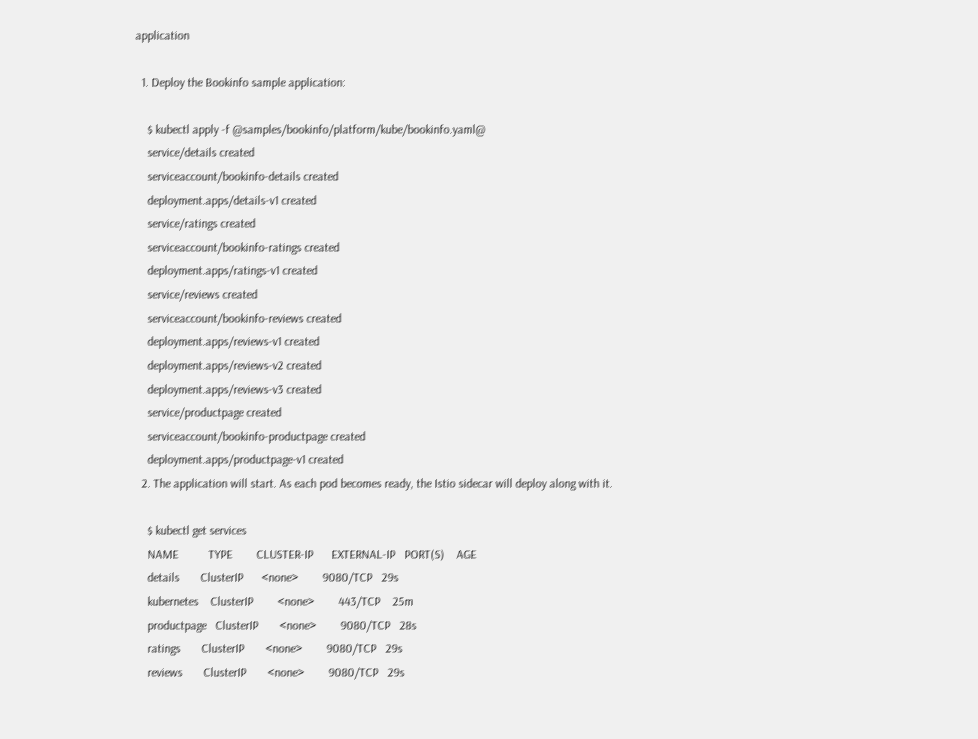application

  1. Deploy the Bookinfo sample application:

    $ kubectl apply -f @samples/bookinfo/platform/kube/bookinfo.yaml@
    service/details created
    serviceaccount/bookinfo-details created
    deployment.apps/details-v1 created
    service/ratings created
    serviceaccount/bookinfo-ratings created
    deployment.apps/ratings-v1 created
    service/reviews created
    serviceaccount/bookinfo-reviews created
    deployment.apps/reviews-v1 created
    deployment.apps/reviews-v2 created
    deployment.apps/reviews-v3 created
    service/productpage created
    serviceaccount/bookinfo-productpage created
    deployment.apps/productpage-v1 created
  2. The application will start. As each pod becomes ready, the Istio sidecar will deploy along with it.

    $ kubectl get services
    NAME          TYPE        CLUSTER-IP      EXTERNAL-IP   PORT(S)    AGE
    details       ClusterIP      <none>        9080/TCP   29s
    kubernetes    ClusterIP        <none>        443/TCP    25m
    productpage   ClusterIP       <none>        9080/TCP   28s
    ratings       ClusterIP       <none>        9080/TCP   29s
    reviews       ClusterIP       <none>        9080/TCP   29s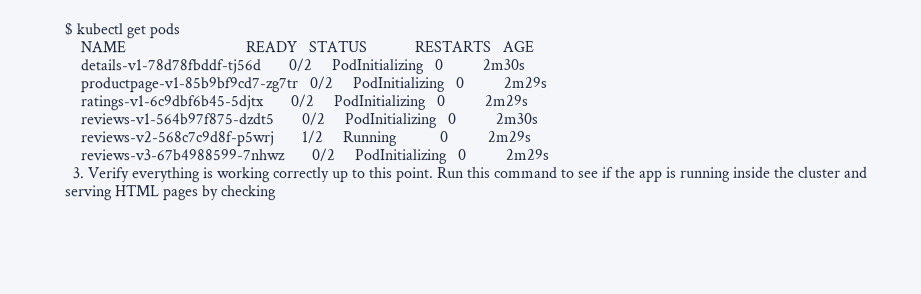$ kubectl get pods
    NAME                              READY   STATUS            RESTARTS   AGE
    details-v1-78d78fbddf-tj56d       0/2     PodInitializing   0          2m30s
    productpage-v1-85b9bf9cd7-zg7tr   0/2     PodInitializing   0          2m29s
    ratings-v1-6c9dbf6b45-5djtx       0/2     PodInitializing   0          2m29s
    reviews-v1-564b97f875-dzdt5       0/2     PodInitializing   0          2m30s
    reviews-v2-568c7c9d8f-p5wrj       1/2     Running           0          2m29s
    reviews-v3-67b4988599-7nhwz       0/2     PodInitializing   0          2m29s
  3. Verify everything is working correctly up to this point. Run this command to see if the app is running inside the cluster and serving HTML pages by checking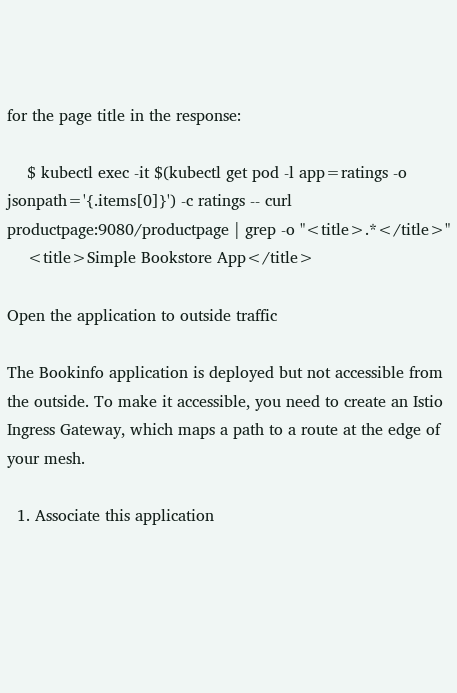for the page title in the response:

    $ kubectl exec -it $(kubectl get pod -l app=ratings -o jsonpath='{.items[0]}') -c ratings -- curl productpage:9080/productpage | grep -o "<title>.*</title>"
    <title>Simple Bookstore App</title>

Open the application to outside traffic

The Bookinfo application is deployed but not accessible from the outside. To make it accessible, you need to create an Istio Ingress Gateway, which maps a path to a route at the edge of your mesh.

  1. Associate this application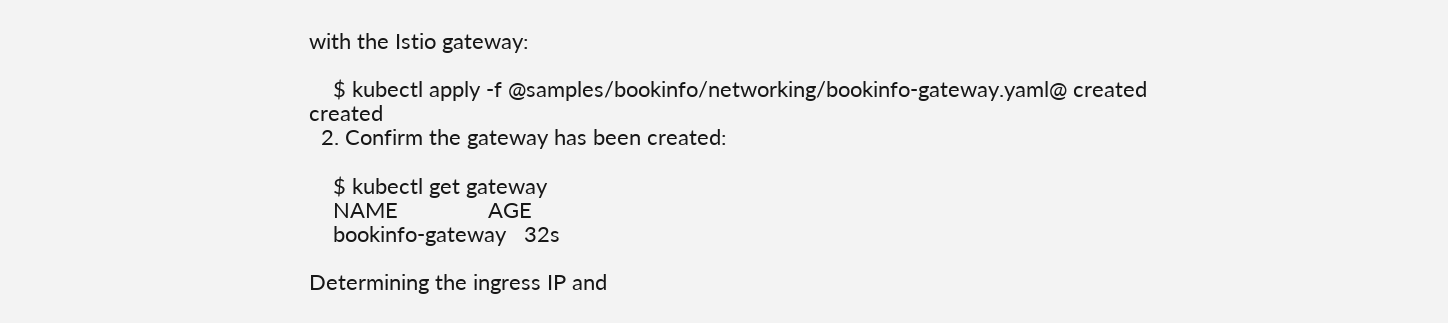with the Istio gateway:

    $ kubectl apply -f @samples/bookinfo/networking/bookinfo-gateway.yaml@ created created
  2. Confirm the gateway has been created:

    $ kubectl get gateway
    NAME               AGE
    bookinfo-gateway   32s

Determining the ingress IP and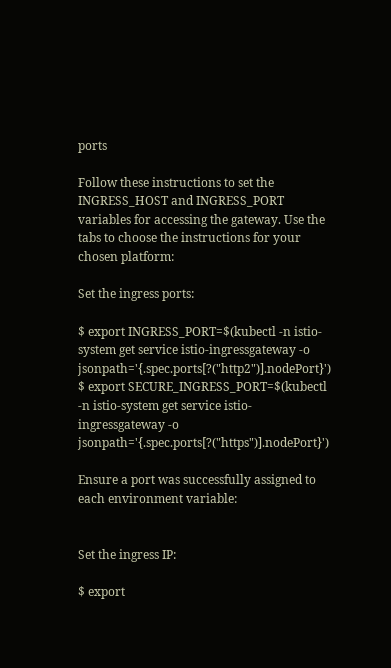ports

Follow these instructions to set the INGRESS_HOST and INGRESS_PORT variables for accessing the gateway. Use the tabs to choose the instructions for your chosen platform:

Set the ingress ports:

$ export INGRESS_PORT=$(kubectl -n istio-system get service istio-ingressgateway -o jsonpath='{.spec.ports[?("http2")].nodePort}')
$ export SECURE_INGRESS_PORT=$(kubectl -n istio-system get service istio-ingressgateway -o jsonpath='{.spec.ports[?("https")].nodePort}')

Ensure a port was successfully assigned to each environment variable:


Set the ingress IP:

$ export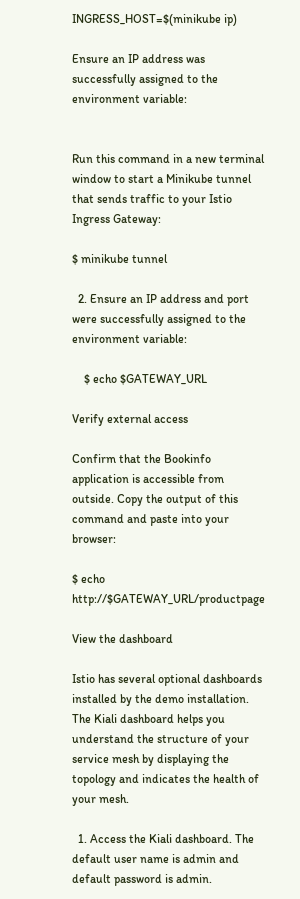INGRESS_HOST=$(minikube ip)

Ensure an IP address was successfully assigned to the environment variable:


Run this command in a new terminal window to start a Minikube tunnel that sends traffic to your Istio Ingress Gateway:

$ minikube tunnel

  2. Ensure an IP address and port were successfully assigned to the environment variable:

    $ echo $GATEWAY_URL

Verify external access

Confirm that the Bookinfo application is accessible from outside. Copy the output of this command and paste into your browser:

$ echo http://$GATEWAY_URL/productpage

View the dashboard

Istio has several optional dashboards installed by the demo installation. The Kiali dashboard helps you understand the structure of your service mesh by displaying the topology and indicates the health of your mesh.

  1. Access the Kiali dashboard. The default user name is admin and default password is admin.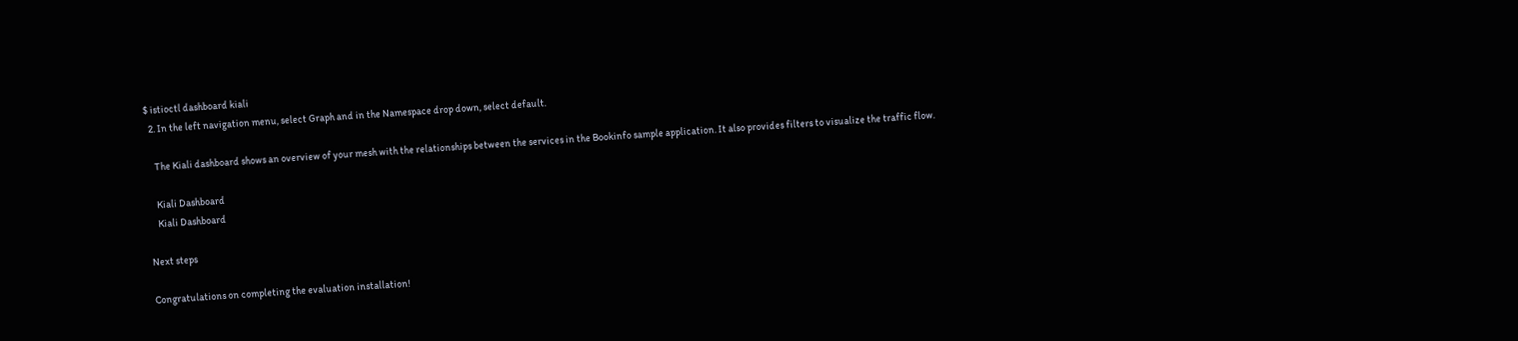$ istioctl dashboard kiali
  2. In the left navigation menu, select Graph and in the Namespace drop down, select default.

    The Kiali dashboard shows an overview of your mesh with the relationships between the services in the Bookinfo sample application. It also provides filters to visualize the traffic flow.

    Kiali Dashboard
    Kiali Dashboard

Next steps

Congratulations on completing the evaluation installation!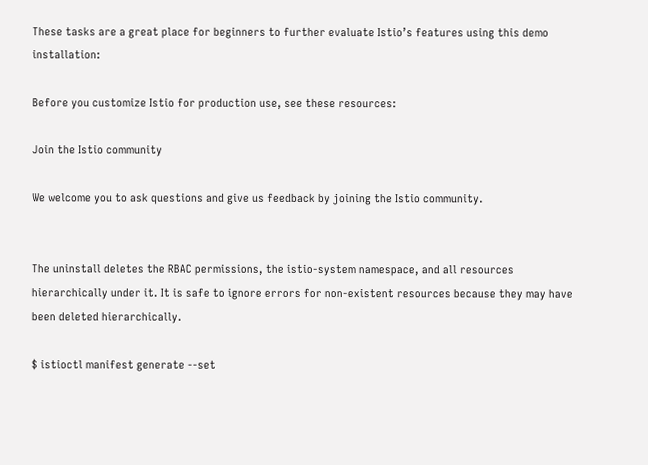These tasks are a great place for beginners to further evaluate Istio’s features using this demo installation:

Before you customize Istio for production use, see these resources:

Join the Istio community

We welcome you to ask questions and give us feedback by joining the Istio community.


The uninstall deletes the RBAC permissions, the istio-system namespace, and all resources hierarchically under it. It is safe to ignore errors for non-existent resources because they may have been deleted hierarchically.

$ istioctl manifest generate --set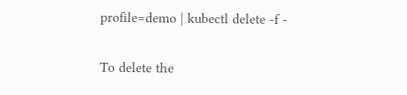profile=demo | kubectl delete -f -

To delete the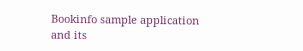Bookinfo sample application and its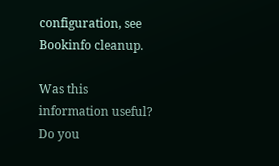configuration, see Bookinfo cleanup.

Was this information useful?
Do you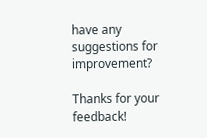have any suggestions for improvement?

Thanks for your feedback!